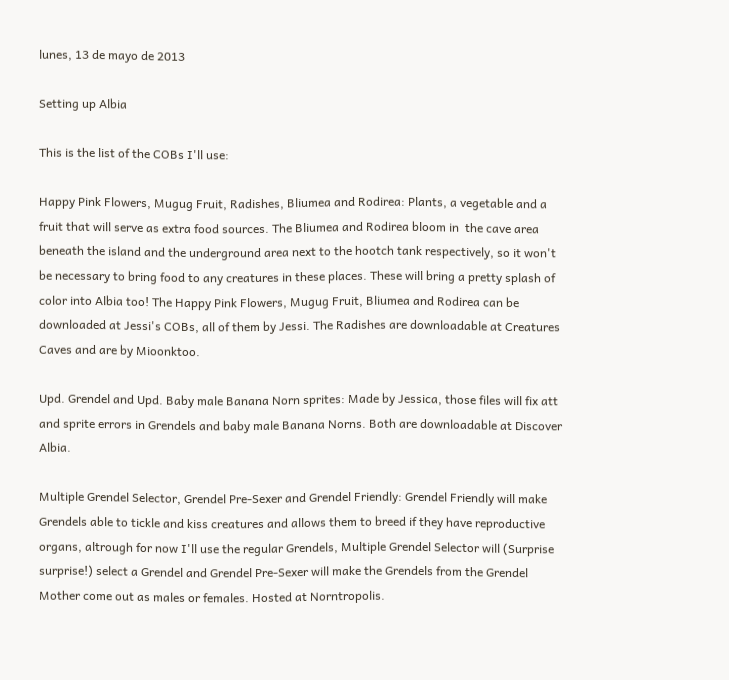lunes, 13 de mayo de 2013

Setting up Albia

This is the list of the COBs I'll use:

Happy Pink Flowers, Mugug Fruit, Radishes, Bliumea and Rodirea: Plants, a vegetable and a fruit that will serve as extra food sources. The Bliumea and Rodirea bloom in  the cave area beneath the island and the underground area next to the hootch tank respectively, so it won't be necessary to bring food to any creatures in these places. These will bring a pretty splash of color into Albia too! The Happy Pink Flowers, Mugug Fruit, Bliumea and Rodirea can be downloaded at Jessi's COBs, all of them by Jessi. The Radishes are downloadable at Creatures Caves and are by Mioonktoo.

Upd. Grendel and Upd. Baby male Banana Norn sprites: Made by Jessica, those files will fix att and sprite errors in Grendels and baby male Banana Norns. Both are downloadable at Discover Albia.

Multiple Grendel Selector, Grendel Pre-Sexer and Grendel Friendly: Grendel Friendly will make Grendels able to tickle and kiss creatures and allows them to breed if they have reproductive organs, altrough for now I'll use the regular Grendels, Multiple Grendel Selector will (Surprise surprise!) select a Grendel and Grendel Pre-Sexer will make the Grendels from the Grendel Mother come out as males or females. Hosted at Norntropolis.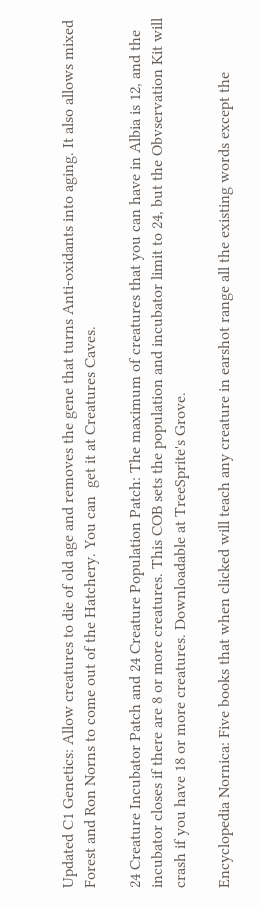Updated C1 Genetics: Allow creatures to die of old age and removes the gene that turns Anti-oxidants into aging. It also allows mixed Forest and Ron Norns to come out of the Hatchery. You can  get it at Creatures Caves.

24 Creature Incubator Patch and 24 Creature Population Patch: The maximum of creatures that you can have in Albia is 12, and the incubator closes if there are 8 or more creatures. This COB sets the population and incubator limit to 24, but the Obvservation Kit will crash if you have 18 or more creatures. Downloadable at TreeSprite's Grove.

Encyclopedia Nornica: Five books that when clicked will teach any creature in earshot range all the existing words except the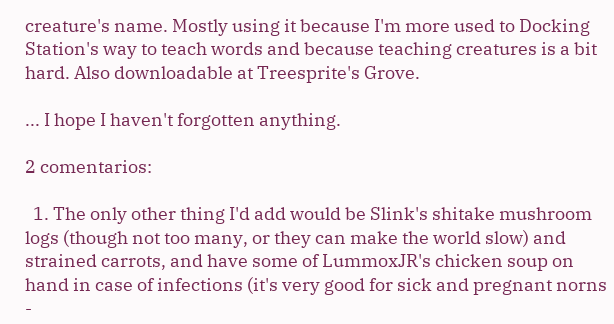creature's name. Mostly using it because I'm more used to Docking Station's way to teach words and because teaching creatures is a bit hard. Also downloadable at Treesprite's Grove.

... I hope I haven't forgotten anything.

2 comentarios:

  1. The only other thing I'd add would be Slink's shitake mushroom logs (though not too many, or they can make the world slow) and strained carrots, and have some of LummoxJR's chicken soup on hand in case of infections (it's very good for sick and pregnant norns -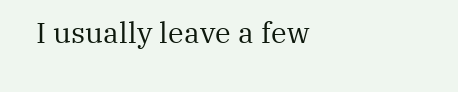I usually leave a few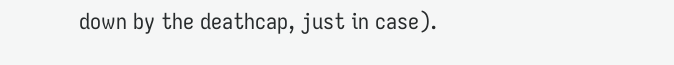down by the deathcap, just in case).